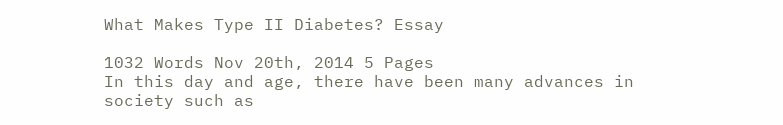What Makes Type II Diabetes? Essay

1032 Words Nov 20th, 2014 5 Pages
In this day and age, there have been many advances in society such as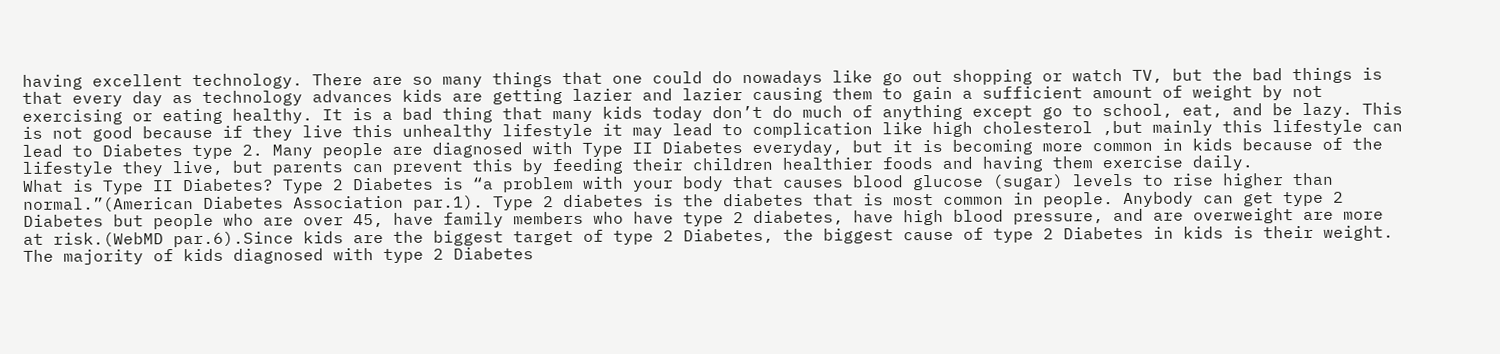having excellent technology. There are so many things that one could do nowadays like go out shopping or watch TV, but the bad things is that every day as technology advances kids are getting lazier and lazier causing them to gain a sufficient amount of weight by not exercising or eating healthy. It is a bad thing that many kids today don’t do much of anything except go to school, eat, and be lazy. This is not good because if they live this unhealthy lifestyle it may lead to complication like high cholesterol ,but mainly this lifestyle can lead to Diabetes type 2. Many people are diagnosed with Type II Diabetes everyday, but it is becoming more common in kids because of the lifestyle they live, but parents can prevent this by feeding their children healthier foods and having them exercise daily.
What is Type II Diabetes? Type 2 Diabetes is “a problem with your body that causes blood glucose (sugar) levels to rise higher than normal.”(American Diabetes Association par.1). Type 2 diabetes is the diabetes that is most common in people. Anybody can get type 2 Diabetes but people who are over 45, have family members who have type 2 diabetes, have high blood pressure, and are overweight are more at risk.(WebMD par.6).Since kids are the biggest target of type 2 Diabetes, the biggest cause of type 2 Diabetes in kids is their weight. The majority of kids diagnosed with type 2 Diabetes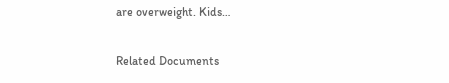are overweight. Kids…

Related Documents